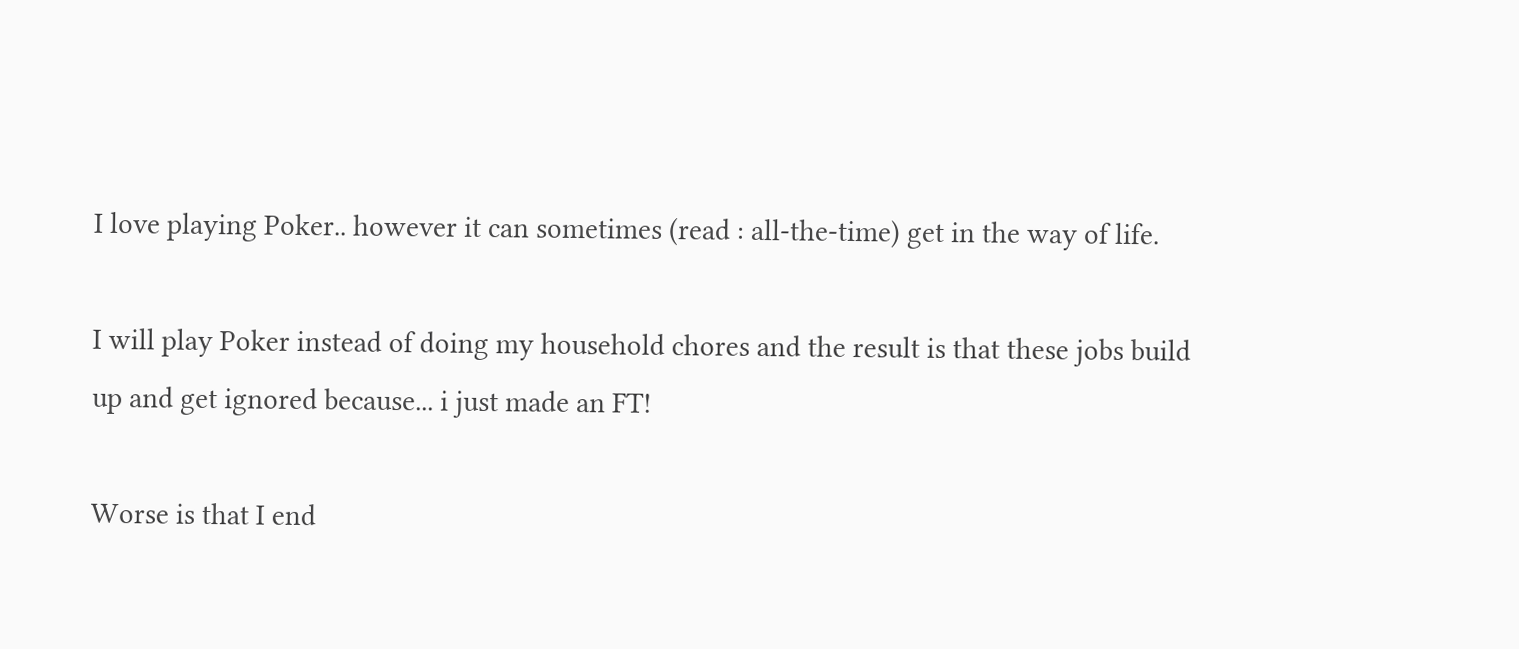I love playing Poker.. however it can sometimes (read : all-the-time) get in the way of life.

I will play Poker instead of doing my household chores and the result is that these jobs build up and get ignored because... i just made an FT!

Worse is that I end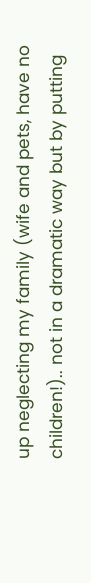up neglecting my family (wife and pets, have no children!).. not in a dramatic way but by putting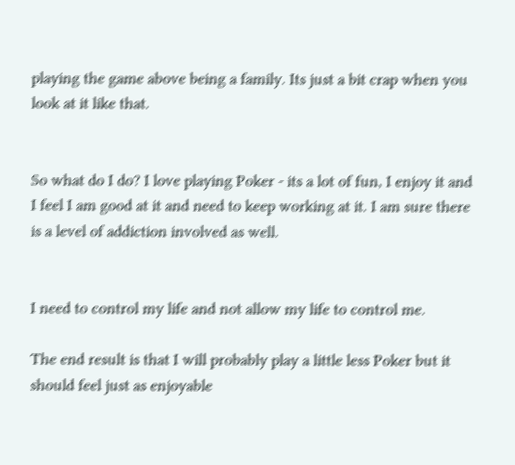playing the game above being a family. Its just a bit crap when you look at it like that.


So what do I do? I love playing Poker - its a lot of fun, I enjoy it and I feel I am good at it and need to keep working at it. I am sure there is a level of addiction involved as well.


I need to control my life and not allow my life to control me.

The end result is that I will probably play a little less Poker but it should feel just as enjoyable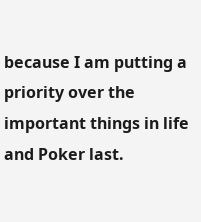because I am putting a priority over the important things in life and Poker last.